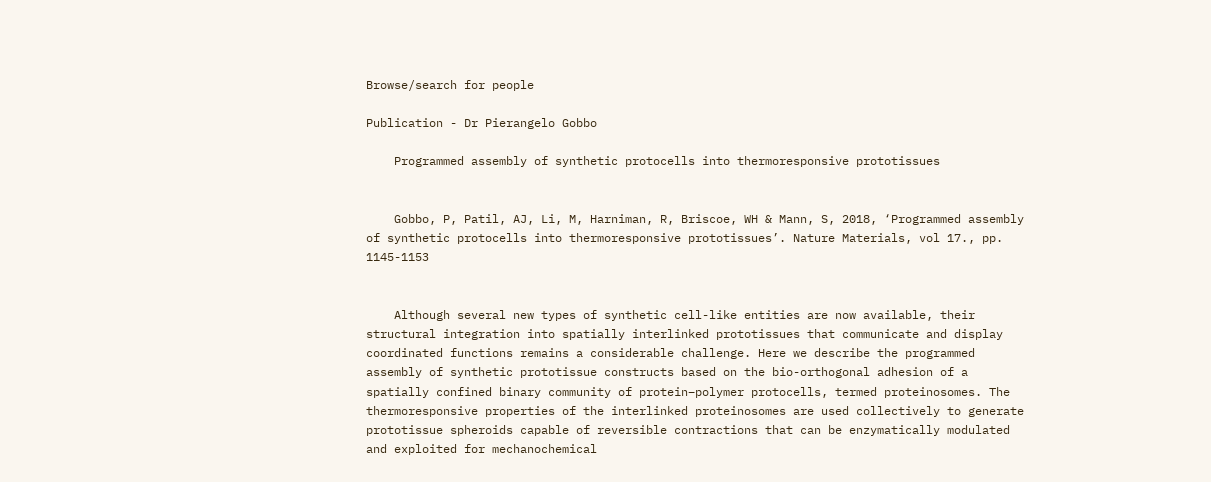Browse/search for people

Publication - Dr Pierangelo Gobbo

    Programmed assembly of synthetic protocells into thermoresponsive prototissues


    Gobbo, P, Patil, AJ, Li, M, Harniman, R, Briscoe, WH & Mann, S, 2018, ‘Programmed assembly of synthetic protocells into thermoresponsive prototissues’. Nature Materials, vol 17., pp. 1145-1153


    Although several new types of synthetic cell-like entities are now available, their structural integration into spatially interlinked prototissues that communicate and display coordinated functions remains a considerable challenge. Here we describe the programmed assembly of synthetic prototissue constructs based on the bio-orthogonal adhesion of a spatially confined binary community of protein–polymer protocells, termed proteinosomes. The thermoresponsive properties of the interlinked proteinosomes are used collectively to generate prototissue spheroids capable of reversible contractions that can be enzymatically modulated and exploited for mechanochemical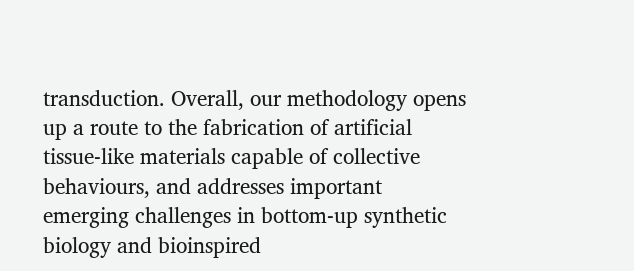transduction. Overall, our methodology opens up a route to the fabrication of artificial tissue-like materials capable of collective behaviours, and addresses important emerging challenges in bottom-up synthetic biology and bioinspired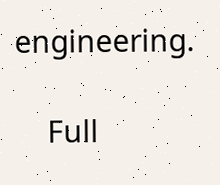engineering.

    Full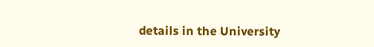details in the University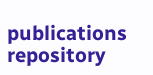publications repository